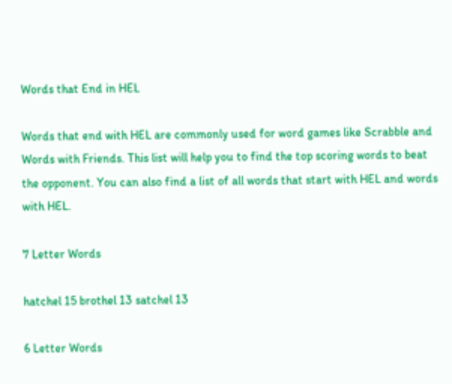Words that End in HEL

Words that end with HEL are commonly used for word games like Scrabble and Words with Friends. This list will help you to find the top scoring words to beat the opponent. You can also find a list of all words that start with HEL and words with HEL.

7 Letter Words

hatchel 15 brothel 13 satchel 13

6 Letter Words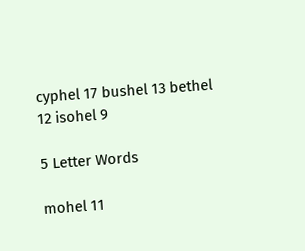cyphel 17 bushel 13 bethel 12 isohel 9

5 Letter Words

mohel 11